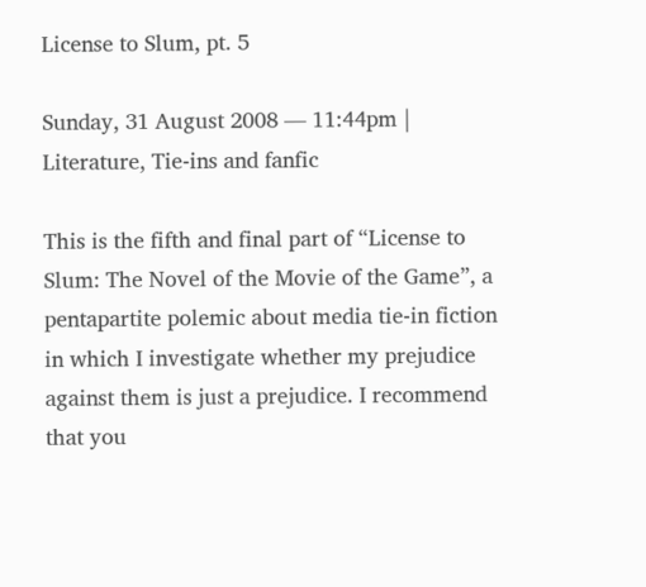License to Slum, pt. 5

Sunday, 31 August 2008 — 11:44pm | Literature, Tie-ins and fanfic

This is the fifth and final part of “License to Slum: The Novel of the Movie of the Game”, a pentapartite polemic about media tie-in fiction in which I investigate whether my prejudice against them is just a prejudice. I recommend that you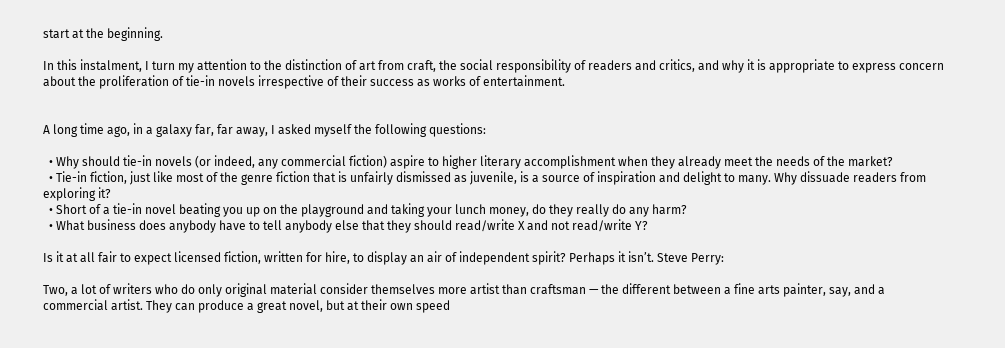start at the beginning.

In this instalment, I turn my attention to the distinction of art from craft, the social responsibility of readers and critics, and why it is appropriate to express concern about the proliferation of tie-in novels irrespective of their success as works of entertainment.


A long time ago, in a galaxy far, far away, I asked myself the following questions:

  • Why should tie-in novels (or indeed, any commercial fiction) aspire to higher literary accomplishment when they already meet the needs of the market?
  • Tie-in fiction, just like most of the genre fiction that is unfairly dismissed as juvenile, is a source of inspiration and delight to many. Why dissuade readers from exploring it?
  • Short of a tie-in novel beating you up on the playground and taking your lunch money, do they really do any harm?
  • What business does anybody have to tell anybody else that they should read/write X and not read/write Y?

Is it at all fair to expect licensed fiction, written for hire, to display an air of independent spirit? Perhaps it isn’t. Steve Perry:

Two, a lot of writers who do only original material consider themselves more artist than craftsman — the different between a fine arts painter, say, and a commercial artist. They can produce a great novel, but at their own speed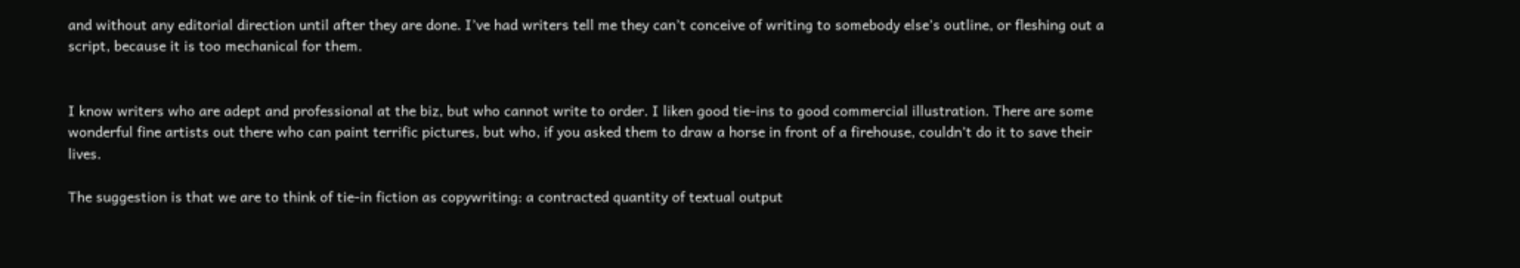and without any editorial direction until after they are done. I’ve had writers tell me they can’t conceive of writing to somebody else’s outline, or fleshing out a script, because it is too mechanical for them.


I know writers who are adept and professional at the biz, but who cannot write to order. I liken good tie-ins to good commercial illustration. There are some wonderful fine artists out there who can paint terrific pictures, but who, if you asked them to draw a horse in front of a firehouse, couldn’t do it to save their lives.

The suggestion is that we are to think of tie-in fiction as copywriting: a contracted quantity of textual output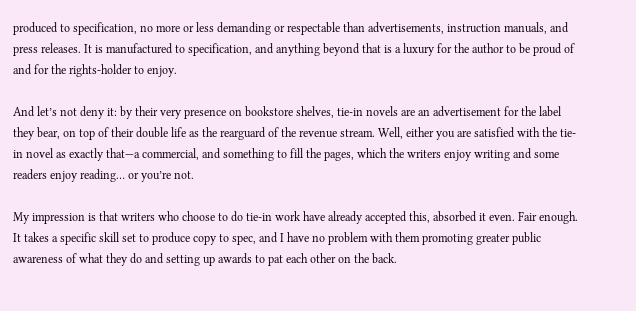produced to specification, no more or less demanding or respectable than advertisements, instruction manuals, and press releases. It is manufactured to specification, and anything beyond that is a luxury for the author to be proud of and for the rights-holder to enjoy.

And let’s not deny it: by their very presence on bookstore shelves, tie-in novels are an advertisement for the label they bear, on top of their double life as the rearguard of the revenue stream. Well, either you are satisfied with the tie-in novel as exactly that—a commercial, and something to fill the pages, which the writers enjoy writing and some readers enjoy reading… or you’re not.

My impression is that writers who choose to do tie-in work have already accepted this, absorbed it even. Fair enough. It takes a specific skill set to produce copy to spec, and I have no problem with them promoting greater public awareness of what they do and setting up awards to pat each other on the back.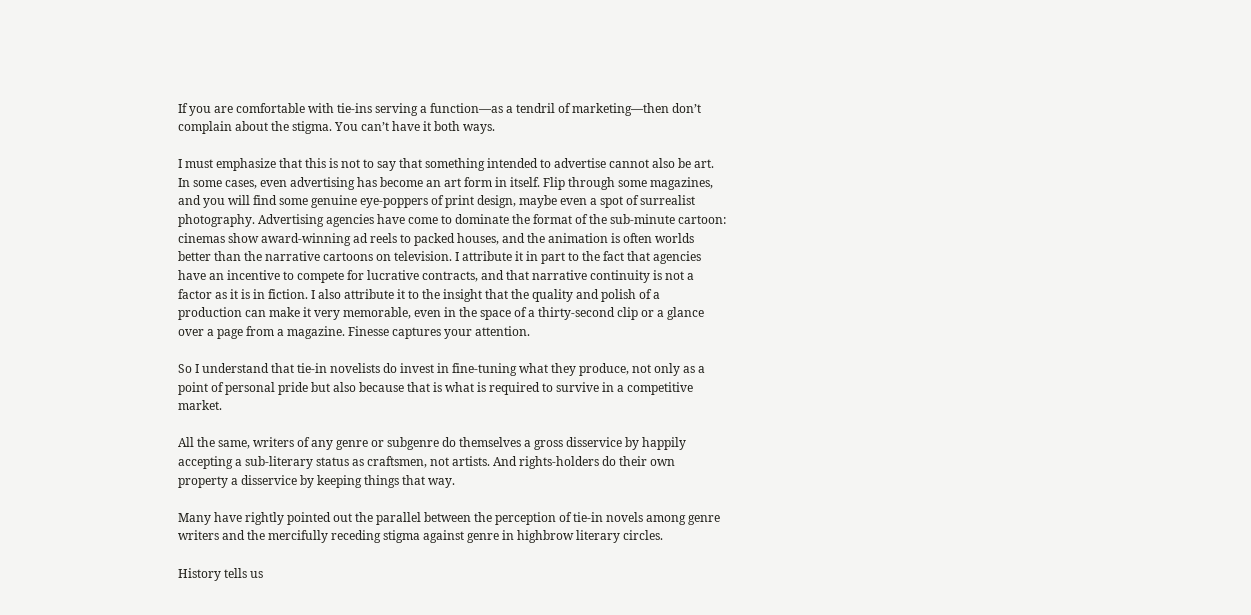If you are comfortable with tie-ins serving a function—as a tendril of marketing—then don’t complain about the stigma. You can’t have it both ways.

I must emphasize that this is not to say that something intended to advertise cannot also be art. In some cases, even advertising has become an art form in itself. Flip through some magazines, and you will find some genuine eye-poppers of print design, maybe even a spot of surrealist photography. Advertising agencies have come to dominate the format of the sub-minute cartoon: cinemas show award-winning ad reels to packed houses, and the animation is often worlds better than the narrative cartoons on television. I attribute it in part to the fact that agencies have an incentive to compete for lucrative contracts, and that narrative continuity is not a factor as it is in fiction. I also attribute it to the insight that the quality and polish of a production can make it very memorable, even in the space of a thirty-second clip or a glance over a page from a magazine. Finesse captures your attention.

So I understand that tie-in novelists do invest in fine-tuning what they produce, not only as a point of personal pride but also because that is what is required to survive in a competitive market.

All the same, writers of any genre or subgenre do themselves a gross disservice by happily accepting a sub-literary status as craftsmen, not artists. And rights-holders do their own property a disservice by keeping things that way.

Many have rightly pointed out the parallel between the perception of tie-in novels among genre writers and the mercifully receding stigma against genre in highbrow literary circles.

History tells us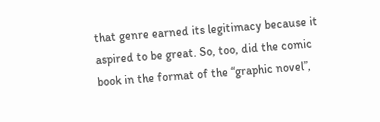that genre earned its legitimacy because it aspired to be great. So, too, did the comic book in the format of the “graphic novel”,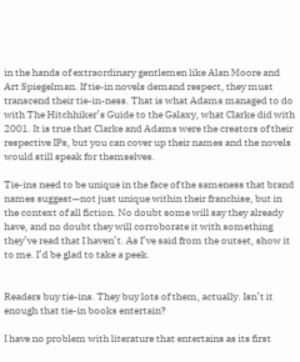in the hands of extraordinary gentlemen like Alan Moore and Art Spiegelman. If tie-in novels demand respect, they must transcend their tie-in-ness. That is what Adams managed to do with The Hitchhiker’s Guide to the Galaxy, what Clarke did with 2001. It is true that Clarke and Adams were the creators of their respective IPs, but you can cover up their names and the novels would still speak for themselves.

Tie-ins need to be unique in the face of the sameness that brand names suggest—not just unique within their franchise, but in the context of all fiction. No doubt some will say they already have, and no doubt they will corroborate it with something they’ve read that I haven’t. As I’ve said from the outset, show it to me. I’d be glad to take a peek.


Readers buy tie-ins. They buy lots of them, actually. Isn’t it enough that tie-in books entertain?

I have no problem with literature that entertains as its first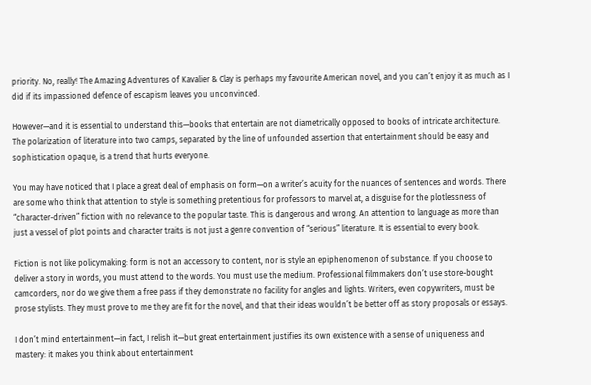priority. No, really! The Amazing Adventures of Kavalier & Clay is perhaps my favourite American novel, and you can’t enjoy it as much as I did if its impassioned defence of escapism leaves you unconvinced.

However—and it is essential to understand this—books that entertain are not diametrically opposed to books of intricate architecture. The polarization of literature into two camps, separated by the line of unfounded assertion that entertainment should be easy and sophistication opaque, is a trend that hurts everyone.

You may have noticed that I place a great deal of emphasis on form—on a writer’s acuity for the nuances of sentences and words. There are some who think that attention to style is something pretentious for professors to marvel at, a disguise for the plotlessness of “character-driven” fiction with no relevance to the popular taste. This is dangerous and wrong. An attention to language as more than just a vessel of plot points and character traits is not just a genre convention of “serious” literature. It is essential to every book.

Fiction is not like policymaking: form is not an accessory to content, nor is style an epiphenomenon of substance. If you choose to deliver a story in words, you must attend to the words. You must use the medium. Professional filmmakers don’t use store-bought camcorders, nor do we give them a free pass if they demonstrate no facility for angles and lights. Writers, even copywriters, must be prose stylists. They must prove to me they are fit for the novel, and that their ideas wouldn’t be better off as story proposals or essays.

I don’t mind entertainment—in fact, I relish it—but great entertainment justifies its own existence with a sense of uniqueness and mastery: it makes you think about entertainment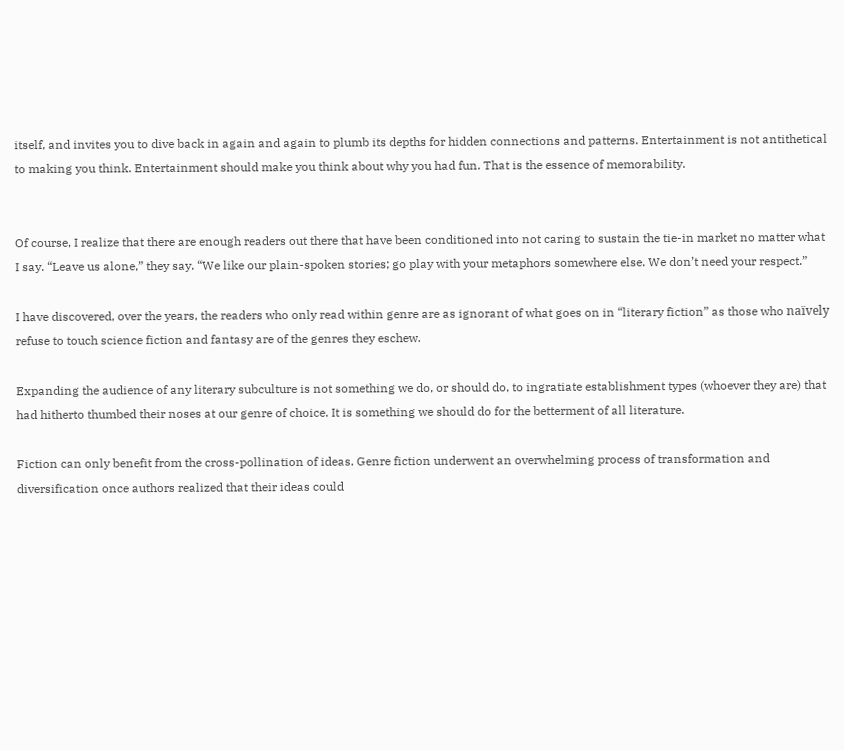itself, and invites you to dive back in again and again to plumb its depths for hidden connections and patterns. Entertainment is not antithetical to making you think. Entertainment should make you think about why you had fun. That is the essence of memorability.


Of course, I realize that there are enough readers out there that have been conditioned into not caring to sustain the tie-in market no matter what I say. “Leave us alone,” they say. “We like our plain-spoken stories; go play with your metaphors somewhere else. We don’t need your respect.”

I have discovered, over the years, the readers who only read within genre are as ignorant of what goes on in “literary fiction” as those who naïvely refuse to touch science fiction and fantasy are of the genres they eschew.

Expanding the audience of any literary subculture is not something we do, or should do, to ingratiate establishment types (whoever they are) that had hitherto thumbed their noses at our genre of choice. It is something we should do for the betterment of all literature.

Fiction can only benefit from the cross-pollination of ideas. Genre fiction underwent an overwhelming process of transformation and diversification once authors realized that their ideas could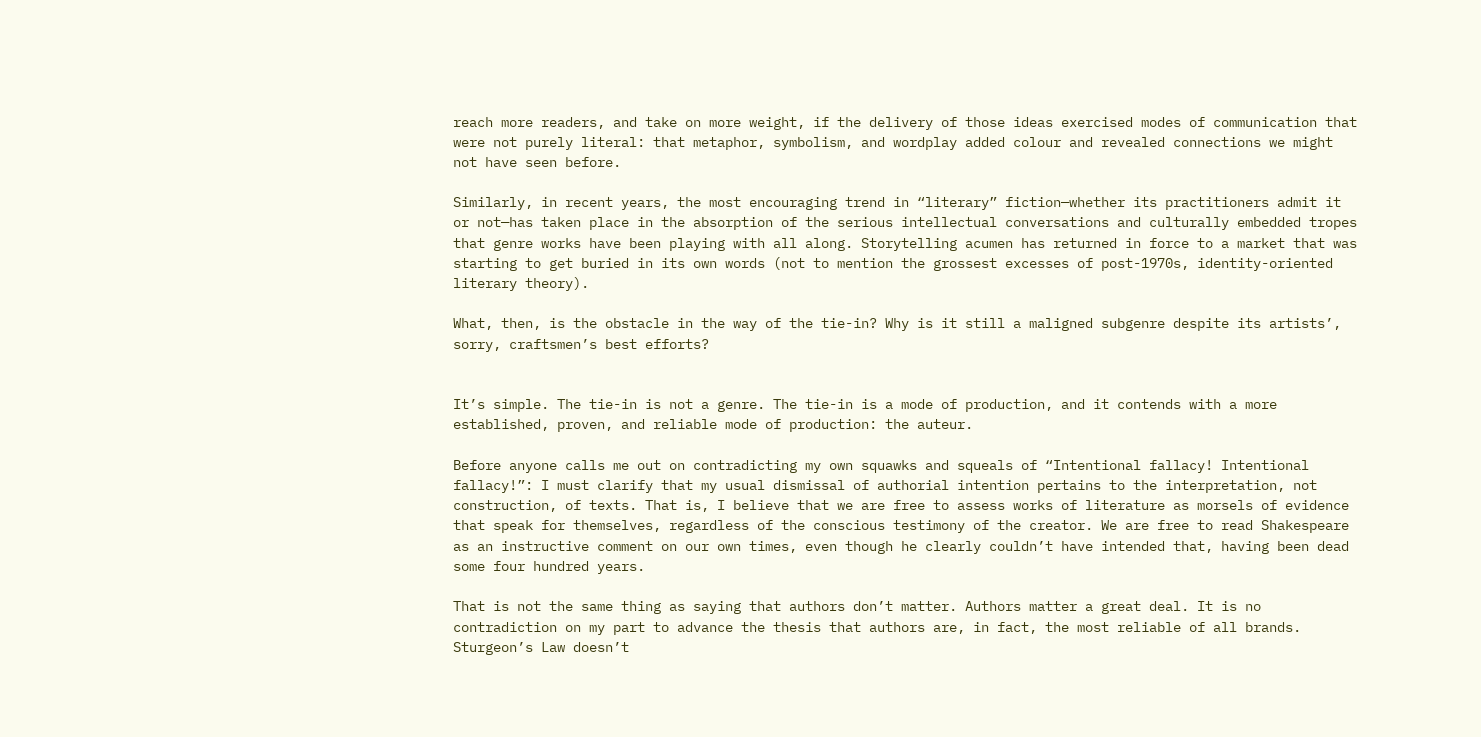reach more readers, and take on more weight, if the delivery of those ideas exercised modes of communication that were not purely literal: that metaphor, symbolism, and wordplay added colour and revealed connections we might not have seen before.

Similarly, in recent years, the most encouraging trend in “literary” fiction—whether its practitioners admit it or not—has taken place in the absorption of the serious intellectual conversations and culturally embedded tropes that genre works have been playing with all along. Storytelling acumen has returned in force to a market that was starting to get buried in its own words (not to mention the grossest excesses of post-1970s, identity-oriented literary theory).

What, then, is the obstacle in the way of the tie-in? Why is it still a maligned subgenre despite its artists’, sorry, craftsmen’s best efforts?


It’s simple. The tie-in is not a genre. The tie-in is a mode of production, and it contends with a more established, proven, and reliable mode of production: the auteur.

Before anyone calls me out on contradicting my own squawks and squeals of “Intentional fallacy! Intentional fallacy!”: I must clarify that my usual dismissal of authorial intention pertains to the interpretation, not construction, of texts. That is, I believe that we are free to assess works of literature as morsels of evidence that speak for themselves, regardless of the conscious testimony of the creator. We are free to read Shakespeare as an instructive comment on our own times, even though he clearly couldn’t have intended that, having been dead some four hundred years.

That is not the same thing as saying that authors don’t matter. Authors matter a great deal. It is no contradiction on my part to advance the thesis that authors are, in fact, the most reliable of all brands. Sturgeon’s Law doesn’t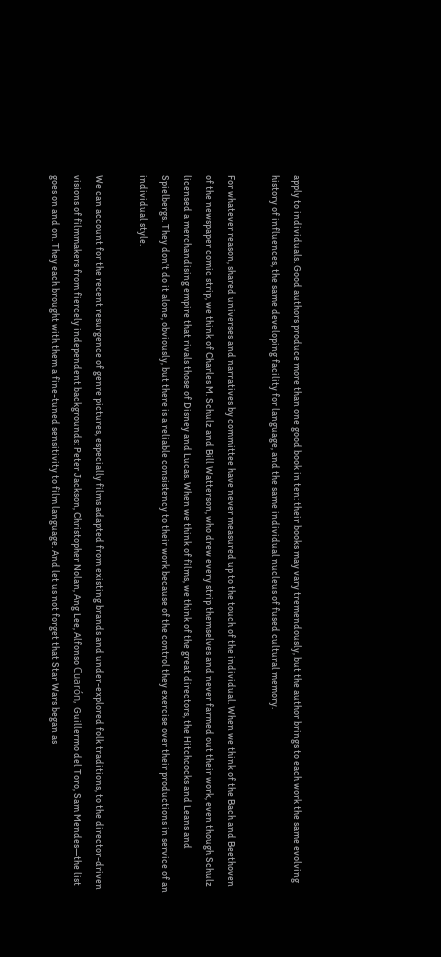apply to individuals. Good authors produce more than one good book in ten: their books may vary tremendously, but the author brings to each work the same evolving history of influences, the same developing facility for language, and the same individual nucleus of fused cultural memory.

For whatever reason, shared universes and narratives by committee have never measured up to the touch of the individual. When we think of the Bach and Beethoven of the newspaper comic strip, we think of Charles M. Schulz and Bill Watterson, who drew every strip themselves and never farmed out their work, even though Schulz licensed a merchandising empire that rivals those of Disney and Lucas. When we think of films, we think of the great directors, the Hitchcocks and Leans and Spielbergs. They don’t do it alone, obviously, but there is a reliable consistency to their work because of the control they exercise over their productions in service of an individual style.

We can account for the recent resurgence of genre pictures, especially films adapted from existing brands and under-explored folk traditions, to the director-driven visions of filmmakers from fiercely independent backgrounds: Peter Jackson, Christopher Nolan, Ang Lee, Alfonso Cuarón, Guillermo del Toro, Sam Mendes—the list goes on and on. They each brought with them a fine-tuned sensitivity to film language. And let us not forget that Star Wars began as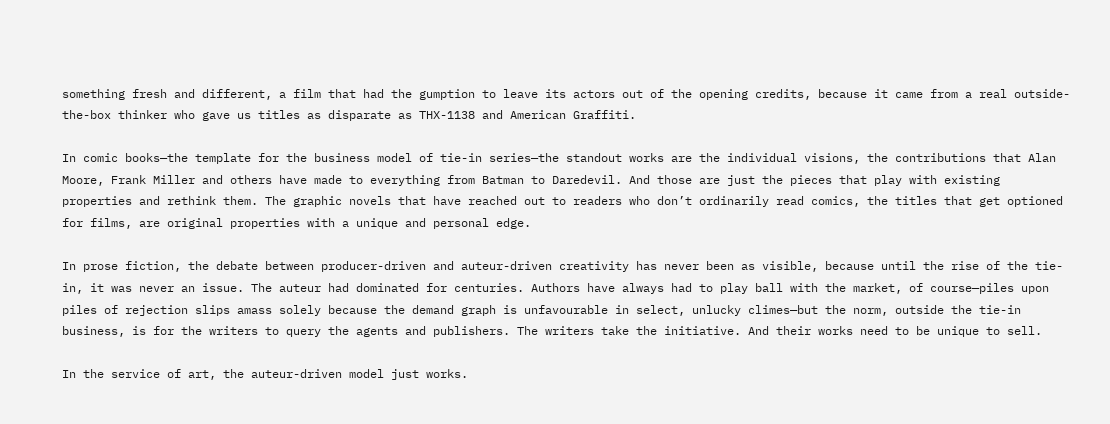something fresh and different, a film that had the gumption to leave its actors out of the opening credits, because it came from a real outside-the-box thinker who gave us titles as disparate as THX-1138 and American Graffiti.

In comic books—the template for the business model of tie-in series—the standout works are the individual visions, the contributions that Alan Moore, Frank Miller and others have made to everything from Batman to Daredevil. And those are just the pieces that play with existing properties and rethink them. The graphic novels that have reached out to readers who don’t ordinarily read comics, the titles that get optioned for films, are original properties with a unique and personal edge.

In prose fiction, the debate between producer-driven and auteur-driven creativity has never been as visible, because until the rise of the tie-in, it was never an issue. The auteur had dominated for centuries. Authors have always had to play ball with the market, of course—piles upon piles of rejection slips amass solely because the demand graph is unfavourable in select, unlucky climes—but the norm, outside the tie-in business, is for the writers to query the agents and publishers. The writers take the initiative. And their works need to be unique to sell.

In the service of art, the auteur-driven model just works.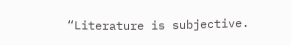“Literature is subjective.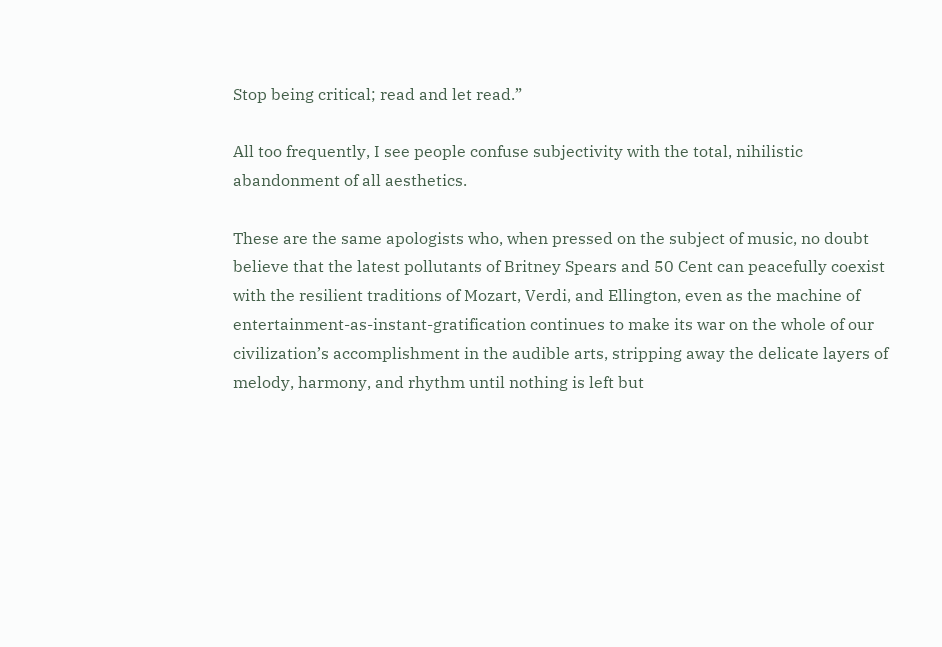Stop being critical; read and let read.”

All too frequently, I see people confuse subjectivity with the total, nihilistic abandonment of all aesthetics.

These are the same apologists who, when pressed on the subject of music, no doubt believe that the latest pollutants of Britney Spears and 50 Cent can peacefully coexist with the resilient traditions of Mozart, Verdi, and Ellington, even as the machine of entertainment-as-instant-gratification continues to make its war on the whole of our civilization’s accomplishment in the audible arts, stripping away the delicate layers of melody, harmony, and rhythm until nothing is left but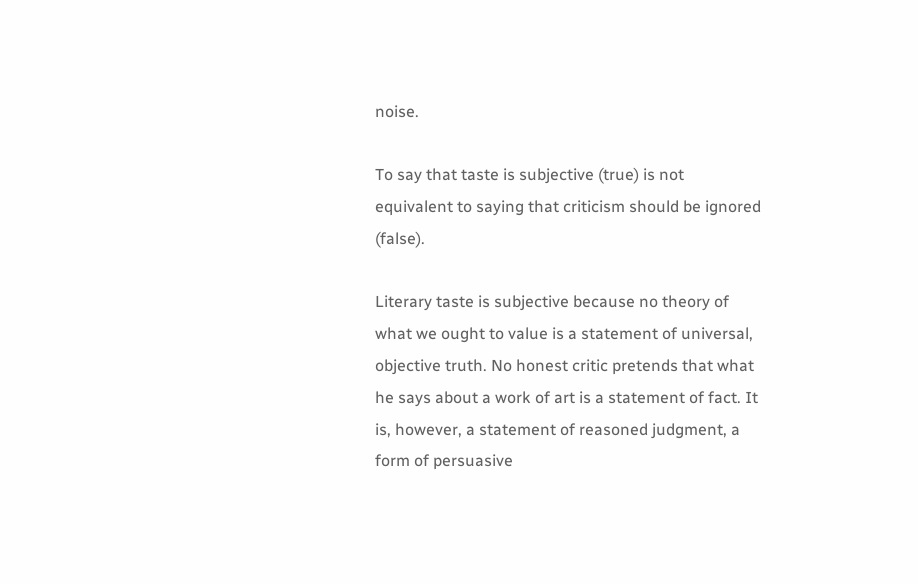noise.

To say that taste is subjective (true) is not equivalent to saying that criticism should be ignored (false).

Literary taste is subjective because no theory of what we ought to value is a statement of universal, objective truth. No honest critic pretends that what he says about a work of art is a statement of fact. It is, however, a statement of reasoned judgment, a form of persuasive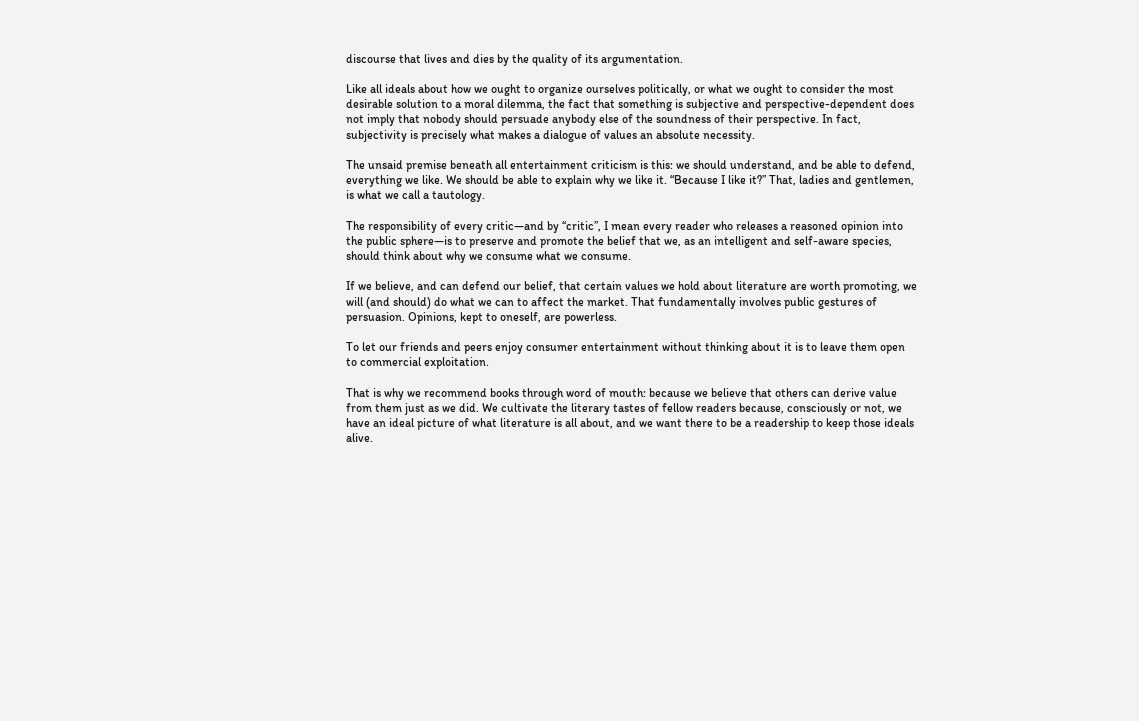discourse that lives and dies by the quality of its argumentation.

Like all ideals about how we ought to organize ourselves politically, or what we ought to consider the most desirable solution to a moral dilemma, the fact that something is subjective and perspective-dependent does not imply that nobody should persuade anybody else of the soundness of their perspective. In fact, subjectivity is precisely what makes a dialogue of values an absolute necessity.

The unsaid premise beneath all entertainment criticism is this: we should understand, and be able to defend, everything we like. We should be able to explain why we like it. “Because I like it?” That, ladies and gentlemen, is what we call a tautology.

The responsibility of every critic—and by “critic”, I mean every reader who releases a reasoned opinion into the public sphere—is to preserve and promote the belief that we, as an intelligent and self-aware species, should think about why we consume what we consume.

If we believe, and can defend our belief, that certain values we hold about literature are worth promoting, we will (and should) do what we can to affect the market. That fundamentally involves public gestures of persuasion. Opinions, kept to oneself, are powerless.

To let our friends and peers enjoy consumer entertainment without thinking about it is to leave them open to commercial exploitation.

That is why we recommend books through word of mouth: because we believe that others can derive value from them just as we did. We cultivate the literary tastes of fellow readers because, consciously or not, we have an ideal picture of what literature is all about, and we want there to be a readership to keep those ideals alive.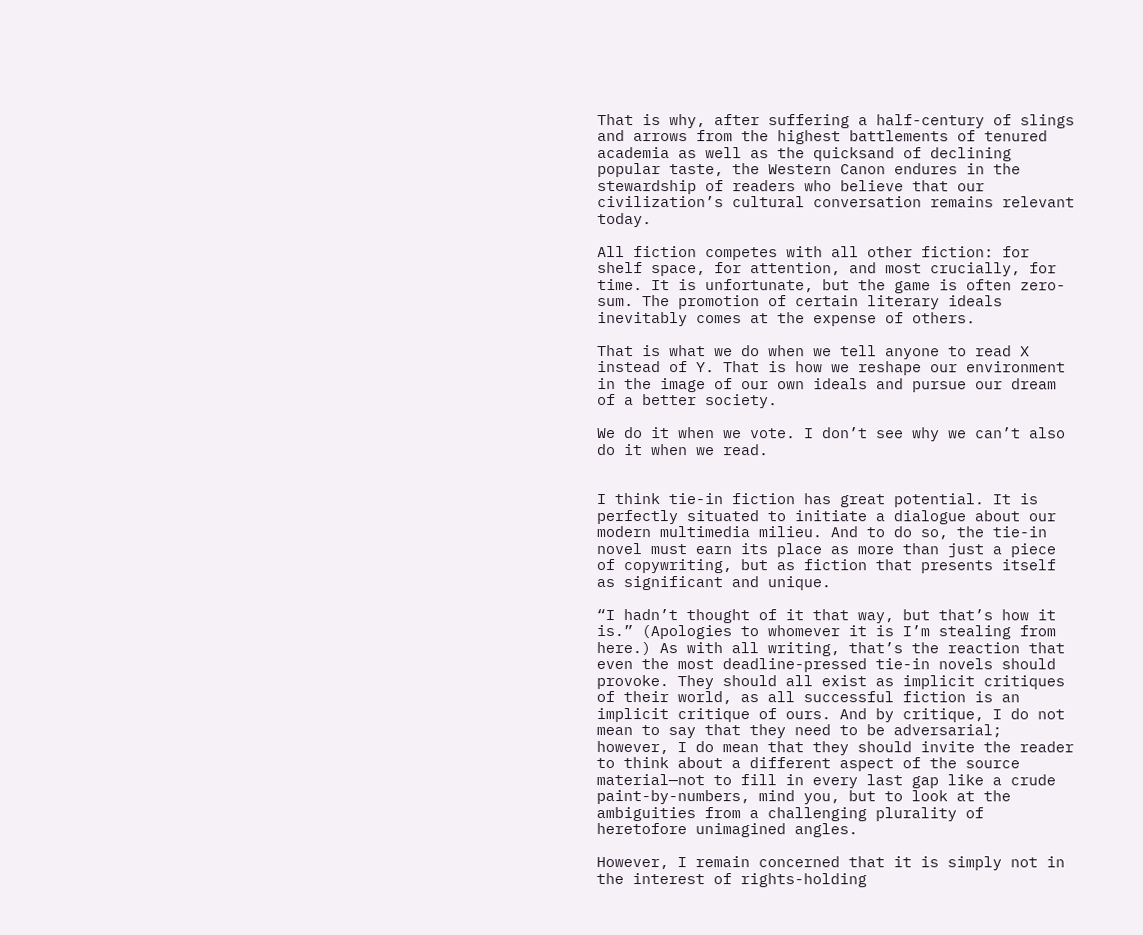That is why, after suffering a half-century of slings and arrows from the highest battlements of tenured academia as well as the quicksand of declining popular taste, the Western Canon endures in the stewardship of readers who believe that our civilization’s cultural conversation remains relevant today.

All fiction competes with all other fiction: for shelf space, for attention, and most crucially, for time. It is unfortunate, but the game is often zero-sum. The promotion of certain literary ideals inevitably comes at the expense of others.

That is what we do when we tell anyone to read X instead of Y. That is how we reshape our environment in the image of our own ideals and pursue our dream of a better society.

We do it when we vote. I don’t see why we can’t also do it when we read.


I think tie-in fiction has great potential. It is perfectly situated to initiate a dialogue about our modern multimedia milieu. And to do so, the tie-in novel must earn its place as more than just a piece of copywriting, but as fiction that presents itself as significant and unique.

“I hadn’t thought of it that way, but that’s how it is.” (Apologies to whomever it is I’m stealing from here.) As with all writing, that’s the reaction that even the most deadline-pressed tie-in novels should provoke. They should all exist as implicit critiques of their world, as all successful fiction is an implicit critique of ours. And by critique, I do not mean to say that they need to be adversarial; however, I do mean that they should invite the reader to think about a different aspect of the source material—not to fill in every last gap like a crude paint-by-numbers, mind you, but to look at the ambiguities from a challenging plurality of heretofore unimagined angles.

However, I remain concerned that it is simply not in the interest of rights-holding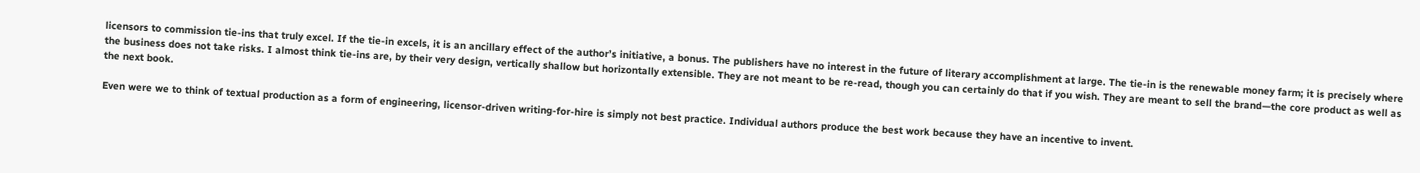licensors to commission tie-ins that truly excel. If the tie-in excels, it is an ancillary effect of the author’s initiative, a bonus. The publishers have no interest in the future of literary accomplishment at large. The tie-in is the renewable money farm; it is precisely where the business does not take risks. I almost think tie-ins are, by their very design, vertically shallow but horizontally extensible. They are not meant to be re-read, though you can certainly do that if you wish. They are meant to sell the brand—the core product as well as the next book.

Even were we to think of textual production as a form of engineering, licensor-driven writing-for-hire is simply not best practice. Individual authors produce the best work because they have an incentive to invent.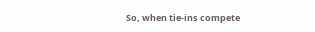So, when tie-ins compete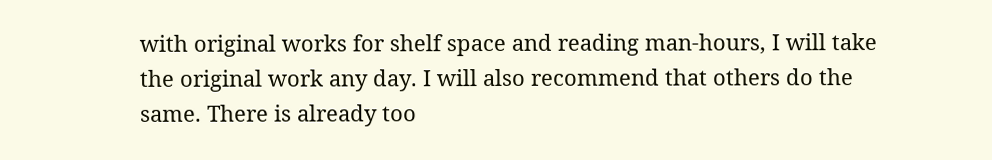with original works for shelf space and reading man-hours, I will take the original work any day. I will also recommend that others do the same. There is already too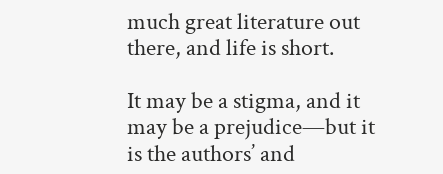much great literature out there, and life is short.

It may be a stigma, and it may be a prejudice—but it is the authors’ and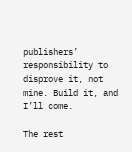publishers’ responsibility to disprove it, not mine. Build it, and I’ll come.

The rest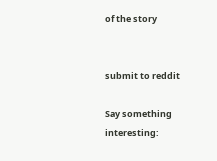of the story


submit to reddit

Say something interesting: